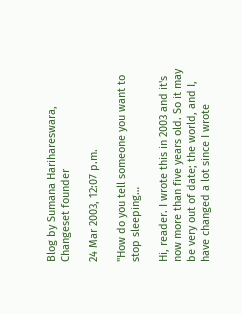Blog by Sumana Harihareswara, Changeset founder

24 Mar 2003, 12:07 p.m.

"How do you tell someone you want to stop sleeping…

Hi, reader. I wrote this in 2003 and it's now more than five years old. So it may be very out of date; the world, and I, have changed a lot since I wrote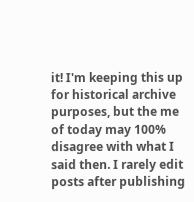it! I'm keeping this up for historical archive purposes, but the me of today may 100% disagree with what I said then. I rarely edit posts after publishing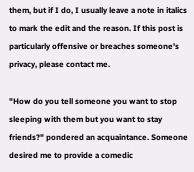them, but if I do, I usually leave a note in italics to mark the edit and the reason. If this post is particularly offensive or breaches someone's privacy, please contact me.

"How do you tell someone you want to stop sleeping with them but you want to stay friends?" pondered an acquaintance. Someone desired me to provide a comedic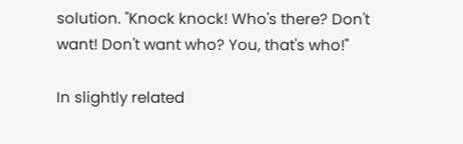solution. "Knock knock! Who's there? Don't want! Don't want who? You, that's who!"

In slightly related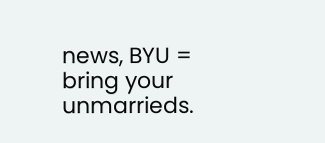news, BYU = bring your unmarrieds.